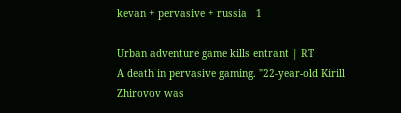kevan + pervasive + russia   1

Urban adventure game kills entrant | RT
A death in pervasive gaming. "22-year-old Kirill Zhirovov was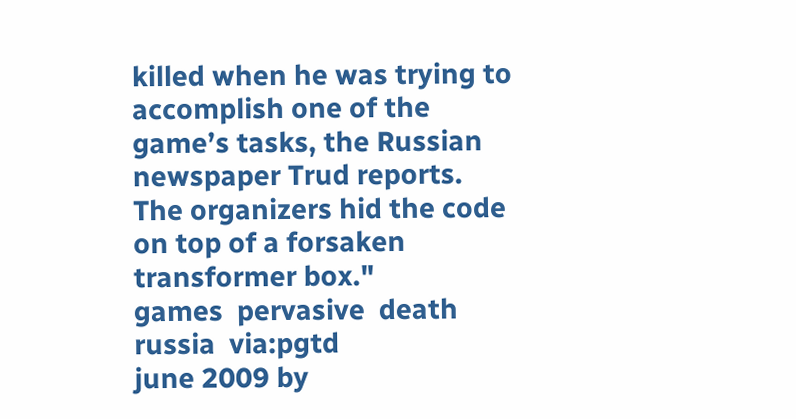killed when he was trying to accomplish one of the game’s tasks, the Russian newspaper Trud reports. The organizers hid the code on top of a forsaken transformer box."
games  pervasive  death  russia  via:pgtd
june 2009 by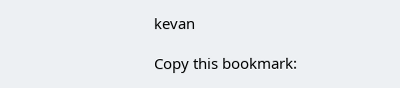kevan

Copy this bookmark: